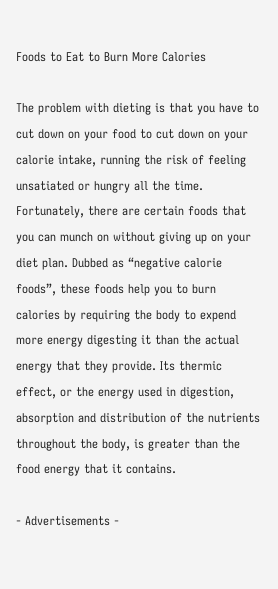Foods to Eat to Burn More Calories

The problem with dieting is that you have to cut down on your food to cut down on your calorie intake, running the risk of feeling unsatiated or hungry all the time. Fortunately, there are certain foods that you can munch on without giving up on your diet plan. Dubbed as “negative calorie foods”, these foods help you to burn calories by requiring the body to expend more energy digesting it than the actual energy that they provide. Its thermic effect, or the energy used in digestion, absorption and distribution of the nutrients throughout the body, is greater than the food energy that it contains.

- Advertisements -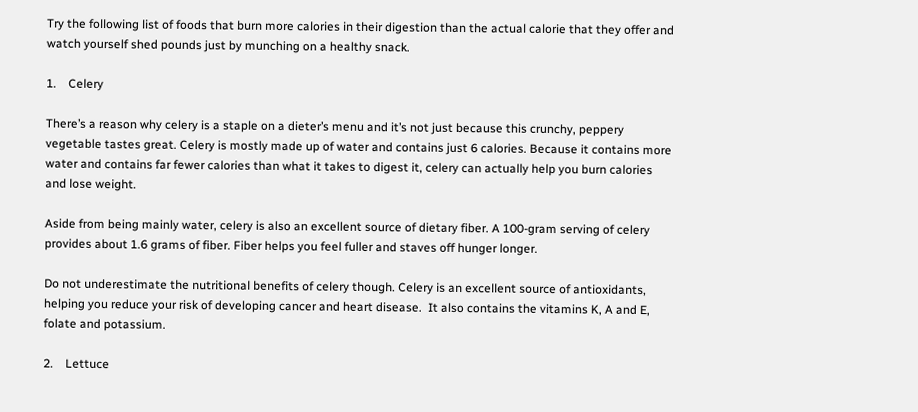Try the following list of foods that burn more calories in their digestion than the actual calorie that they offer and watch yourself shed pounds just by munching on a healthy snack.

1.    Celery

There’s a reason why celery is a staple on a dieter’s menu and it’s not just because this crunchy, peppery vegetable tastes great. Celery is mostly made up of water and contains just 6 calories. Because it contains more water and contains far fewer calories than what it takes to digest it, celery can actually help you burn calories and lose weight.

Aside from being mainly water, celery is also an excellent source of dietary fiber. A 100-gram serving of celery provides about 1.6 grams of fiber. Fiber helps you feel fuller and staves off hunger longer.

Do not underestimate the nutritional benefits of celery though. Celery is an excellent source of antioxidants, helping you reduce your risk of developing cancer and heart disease.  It also contains the vitamins K, A and E, folate and potassium.

2.    Lettuce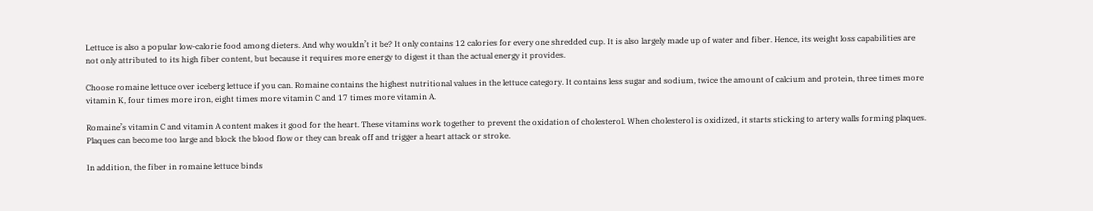Lettuce is also a popular low-calorie food among dieters. And why wouldn’t it be? It only contains 12 calories for every one shredded cup. It is also largely made up of water and fiber. Hence, its weight loss capabilities are not only attributed to its high fiber content, but because it requires more energy to digest it than the actual energy it provides.

Choose romaine lettuce over iceberg lettuce if you can. Romaine contains the highest nutritional values in the lettuce category. It contains less sugar and sodium, twice the amount of calcium and protein, three times more vitamin K, four times more iron, eight times more vitamin C and 17 times more vitamin A.

Romaine’s vitamin C and vitamin A content makes it good for the heart. These vitamins work together to prevent the oxidation of cholesterol. When cholesterol is oxidized, it starts sticking to artery walls forming plaques. Plaques can become too large and block the blood flow or they can break off and trigger a heart attack or stroke.

In addition, the fiber in romaine lettuce binds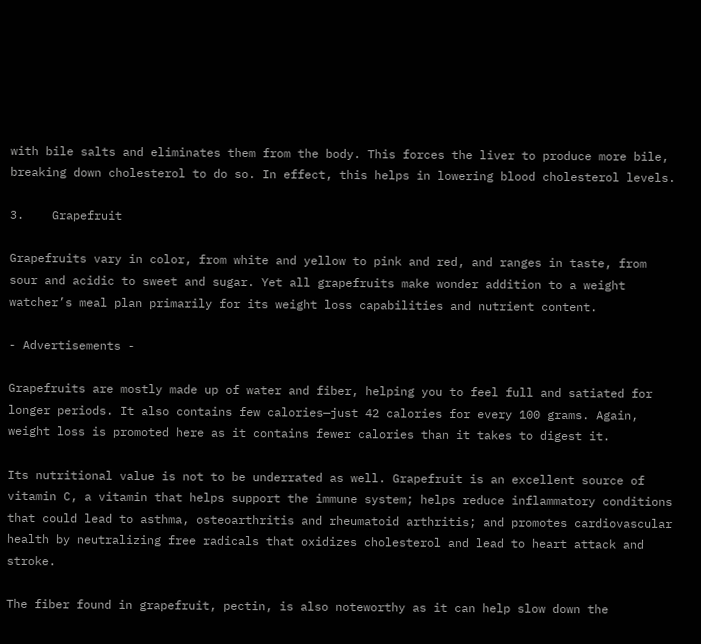with bile salts and eliminates them from the body. This forces the liver to produce more bile, breaking down cholesterol to do so. In effect, this helps in lowering blood cholesterol levels.

3.    Grapefruit

Grapefruits vary in color, from white and yellow to pink and red, and ranges in taste, from sour and acidic to sweet and sugar. Yet all grapefruits make wonder addition to a weight watcher’s meal plan primarily for its weight loss capabilities and nutrient content.

- Advertisements -

Grapefruits are mostly made up of water and fiber, helping you to feel full and satiated for longer periods. It also contains few calories—just 42 calories for every 100 grams. Again, weight loss is promoted here as it contains fewer calories than it takes to digest it.

Its nutritional value is not to be underrated as well. Grapefruit is an excellent source of vitamin C, a vitamin that helps support the immune system; helps reduce inflammatory conditions that could lead to asthma, osteoarthritis and rheumatoid arthritis; and promotes cardiovascular health by neutralizing free radicals that oxidizes cholesterol and lead to heart attack and stroke.

The fiber found in grapefruit, pectin, is also noteworthy as it can help slow down the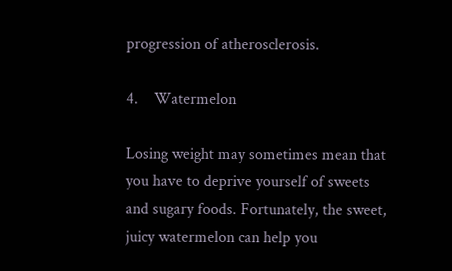progression of atherosclerosis.

4.    Watermelon

Losing weight may sometimes mean that you have to deprive yourself of sweets and sugary foods. Fortunately, the sweet, juicy watermelon can help you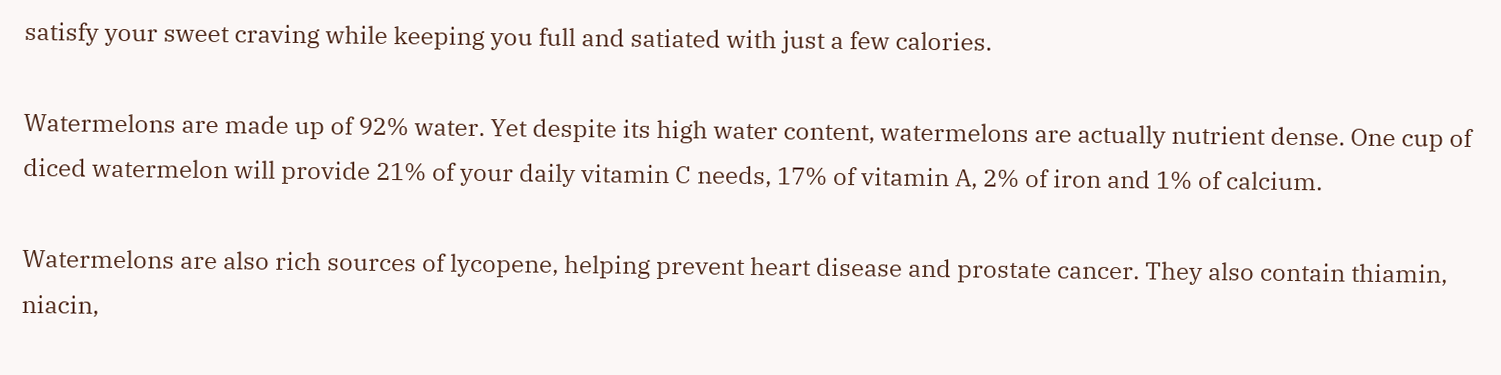satisfy your sweet craving while keeping you full and satiated with just a few calories.

Watermelons are made up of 92% water. Yet despite its high water content, watermelons are actually nutrient dense. One cup of diced watermelon will provide 21% of your daily vitamin C needs, 17% of vitamin A, 2% of iron and 1% of calcium.

Watermelons are also rich sources of lycopene, helping prevent heart disease and prostate cancer. They also contain thiamin, niacin,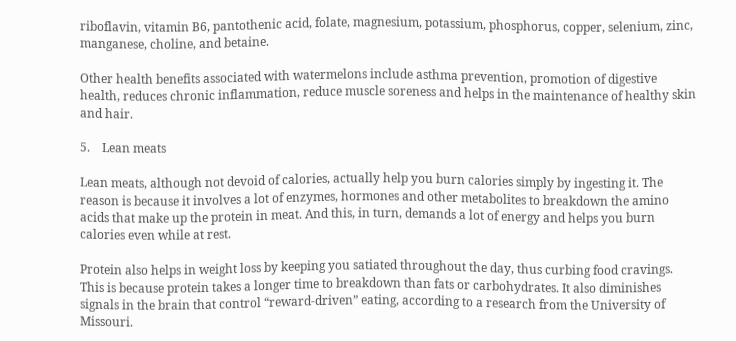riboflavin, vitamin B6, pantothenic acid, folate, magnesium, potassium, phosphorus, copper, selenium, zinc, manganese, choline, and betaine.

Other health benefits associated with watermelons include asthma prevention, promotion of digestive health, reduces chronic inflammation, reduce muscle soreness and helps in the maintenance of healthy skin and hair.

5.    Lean meats

Lean meats, although not devoid of calories, actually help you burn calories simply by ingesting it. The reason is because it involves a lot of enzymes, hormones and other metabolites to breakdown the amino acids that make up the protein in meat. And this, in turn, demands a lot of energy and helps you burn calories even while at rest.

Protein also helps in weight loss by keeping you satiated throughout the day, thus curbing food cravings. This is because protein takes a longer time to breakdown than fats or carbohydrates. It also diminishes signals in the brain that control “reward-driven” eating, according to a research from the University of Missouri.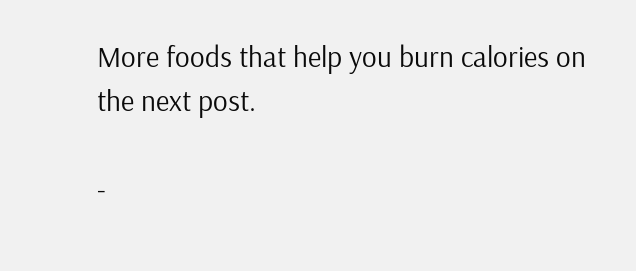More foods that help you burn calories on the next post.

-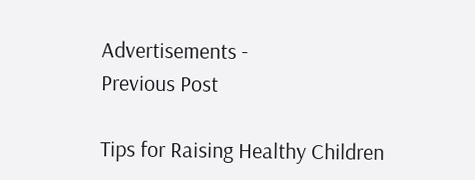Advertisements -
Previous Post

Tips for Raising Healthy Children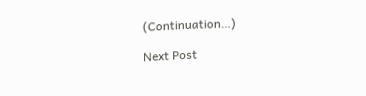(Continuation…)

Next Post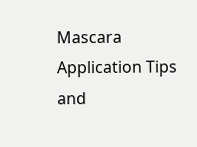Mascara Application Tips and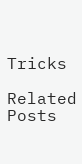Tricks

Related Posts